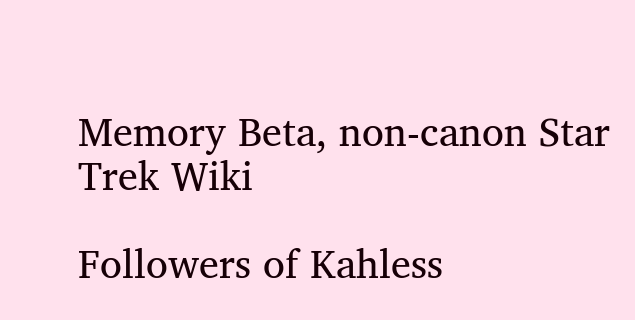Memory Beta, non-canon Star Trek Wiki

Followers of Kahless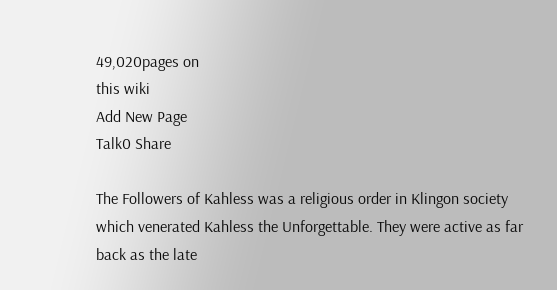49,020pages on
this wiki
Add New Page
Talk0 Share

The Followers of Kahless was a religious order in Klingon society which venerated Kahless the Unforgettable. They were active as far back as the late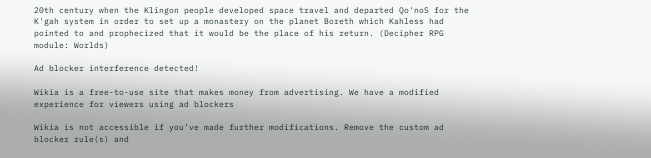20th century when the Klingon people developed space travel and departed Qo'noS for the K'gah system in order to set up a monastery on the planet Boreth which Kahless had pointed to and prophecized that it would be the place of his return. (Decipher RPG module: Worlds)

Ad blocker interference detected!

Wikia is a free-to-use site that makes money from advertising. We have a modified experience for viewers using ad blockers

Wikia is not accessible if you’ve made further modifications. Remove the custom ad blocker rule(s) and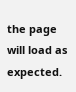the page will load as expected.